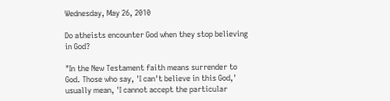Wednesday, May 26, 2010

Do atheists encounter God when they stop believing in God?

"In the New Testament faith means surrender to God. Those who say, 'I can't believe in this God,' usually mean, 'I cannot accept the particular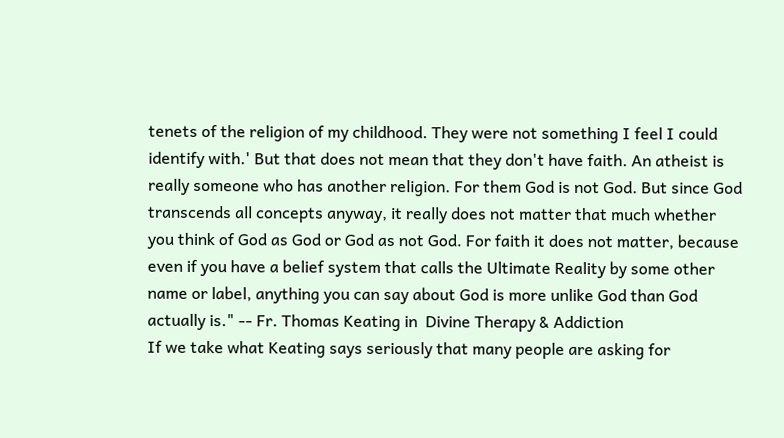tenets of the religion of my childhood. They were not something I feel I could identify with.' But that does not mean that they don't have faith. An atheist is really someone who has another religion. For them God is not God. But since God transcends all concepts anyway, it really does not matter that much whether you think of God as God or God as not God. For faith it does not matter, because even if you have a belief system that calls the Ultimate Reality by some other name or label, anything you can say about God is more unlike God than God actually is." -- Fr. Thomas Keating in  Divine Therapy & Addiction
If we take what Keating says seriously that many people are asking for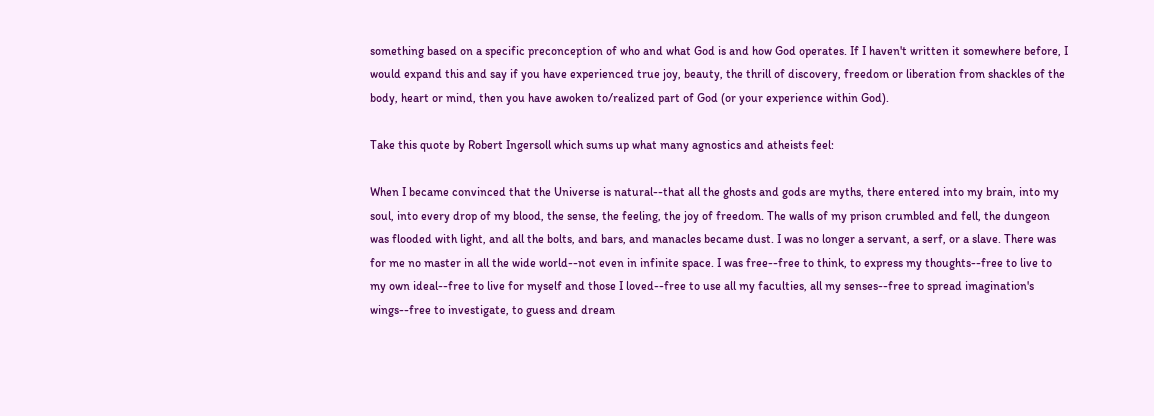something based on a specific preconception of who and what God is and how God operates. If I haven't written it somewhere before, I would expand this and say if you have experienced true joy, beauty, the thrill of discovery, freedom or liberation from shackles of the body, heart or mind, then you have awoken to/realized part of God (or your experience within God).

Take this quote by Robert Ingersoll which sums up what many agnostics and atheists feel:

When I became convinced that the Universe is natural--that all the ghosts and gods are myths, there entered into my brain, into my soul, into every drop of my blood, the sense, the feeling, the joy of freedom. The walls of my prison crumbled and fell, the dungeon was flooded with light, and all the bolts, and bars, and manacles became dust. I was no longer a servant, a serf, or a slave. There was for me no master in all the wide world--not even in infinite space. I was free--free to think, to express my thoughts--free to live to my own ideal--free to live for myself and those I loved--free to use all my faculties, all my senses--free to spread imagination's wings--free to investigate, to guess and dream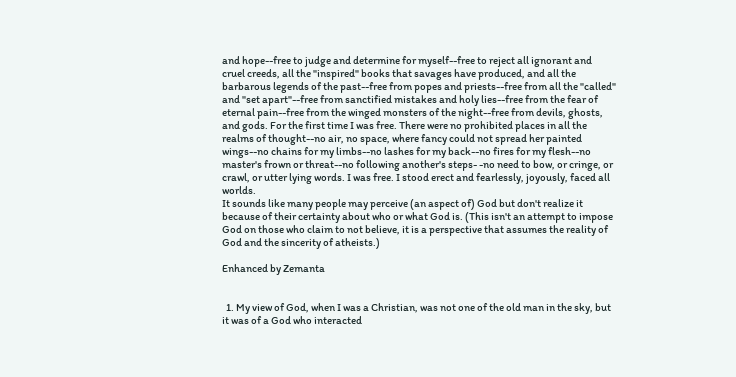and hope--free to judge and determine for myself--free to reject all ignorant and cruel creeds, all the "inspired" books that savages have produced, and all the barbarous legends of the past--free from popes and priests--free from all the "called" and "set apart"--free from sanctified mistakes and holy lies--free from the fear of eternal pain--free from the winged monsters of the night--free from devils, ghosts, and gods. For the first time I was free. There were no prohibited places in all the realms of thought--no air, no space, where fancy could not spread her painted wings--no chains for my limbs--no lashes for my back--no fires for my flesh--no master's frown or threat--no following another's steps- -no need to bow, or cringe, or crawl, or utter lying words. I was free. I stood erect and fearlessly, joyously, faced all worlds.
It sounds like many people may perceive (an aspect of) God but don't realize it because of their certainty about who or what God is. (This isn't an attempt to impose God on those who claim to not believe, it is a perspective that assumes the reality of God and the sincerity of atheists.)

Enhanced by Zemanta


  1. My view of God, when I was a Christian, was not one of the old man in the sky, but it was of a God who interacted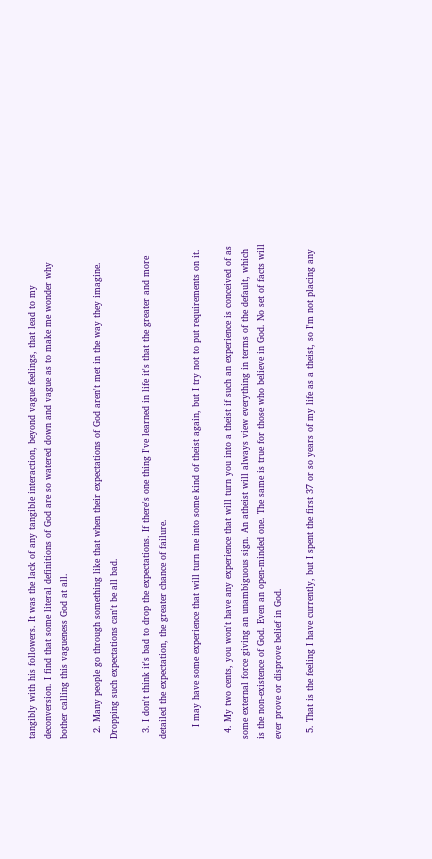tangibly with his followers. It was the lack of any tangible interaction, beyond vague feelings, that lead to my deconversion. I find that some literal definitions of God are so watered down and vague as to make me wonder why bother calling this vagueness God at all.

  2. Many people go through something like that when their expectations of God aren't met in the way they imagine. Dropping such expectations can't be all bad.

  3. I don't think it's bad to drop the expectations. If there's one thing I've learned in life it's that the greater and more detailed the expectation, the greater chance of failure.

    I may have some experience that will turn me into some kind of theist again, but I try not to put requirements on it.

  4. My two cents, you won't have any experience that will turn you into a theist if such an experience is conceived of as some external force giving an unambiguous sign. An atheist will always view everything in terms of the default, which is the non-existence of God. Even an open-minded one. The same is true for those who believe in God. No set of facts will ever prove or disprove belief in God.

  5. That is the feeling I have currently, but I spent the first 37 or so years of my life as a theist, so I'm not placing any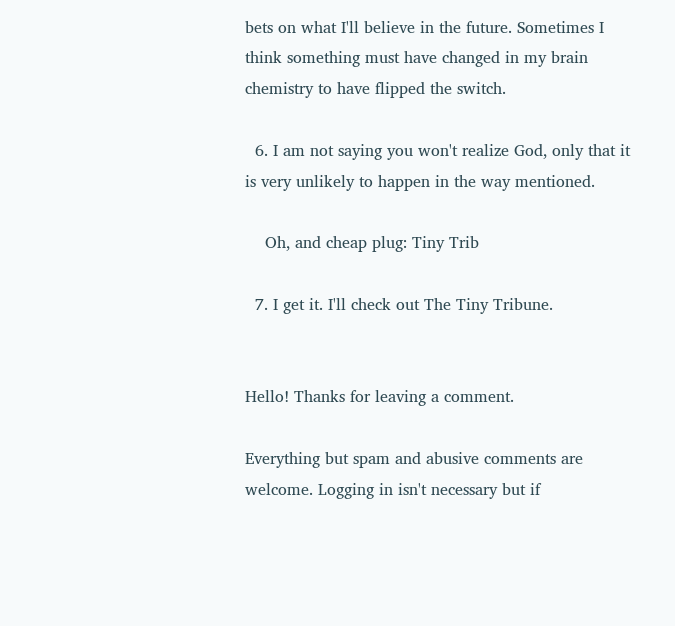bets on what I'll believe in the future. Sometimes I think something must have changed in my brain chemistry to have flipped the switch.

  6. I am not saying you won't realize God, only that it is very unlikely to happen in the way mentioned.

    Oh, and cheap plug: Tiny Trib

  7. I get it. I'll check out The Tiny Tribune.


Hello! Thanks for leaving a comment.

Everything but spam and abusive comments are welcome. Logging in isn't necessary but if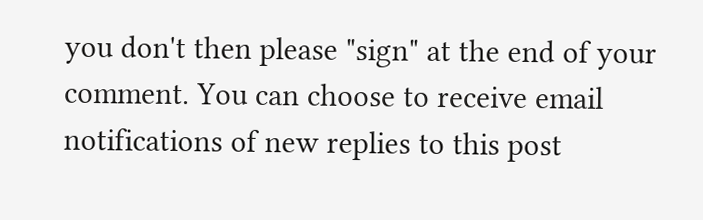you don't then please "sign" at the end of your comment. You can choose to receive email notifications of new replies to this post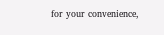for your convenience,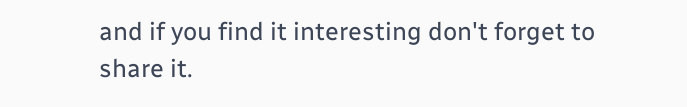and if you find it interesting don't forget to share it.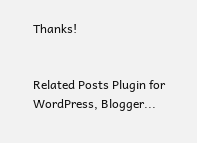Thanks!


Related Posts Plugin for WordPress, Blogger...